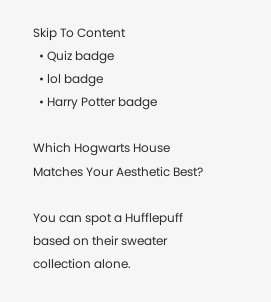Skip To Content
  • Quiz badge
  • lol badge
  • Harry Potter badge

Which Hogwarts House Matches Your Aesthetic Best?

You can spot a Hufflepuff based on their sweater collection alone.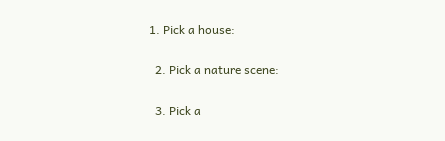1. Pick a house:

  2. Pick a nature scene:

  3. Pick a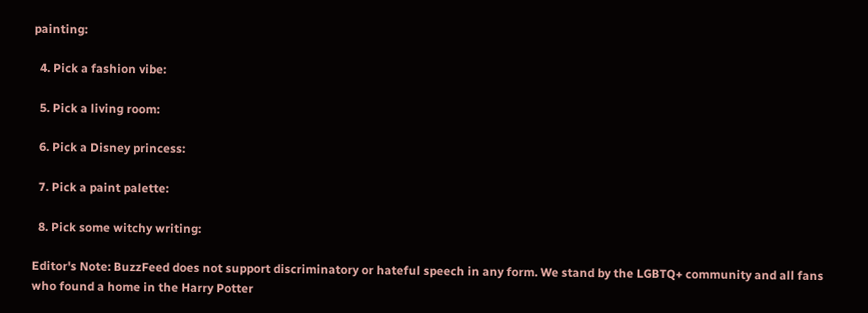painting:

  4. Pick a fashion vibe:

  5. Pick a living room:

  6. Pick a Disney princess:

  7. Pick a paint palette:

  8. Pick some witchy writing:

Editor's Note: BuzzFeed does not support discriminatory or hateful speech in any form. We stand by the LGBTQ+ community and all fans who found a home in the Harry Potter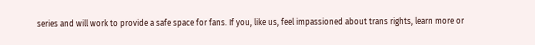series and will work to provide a safe space for fans. If you, like us, feel impassioned about trans rights, learn more or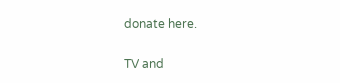donate here.

TV and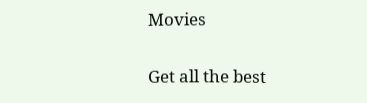Movies

Get all the best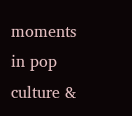moments in pop culture &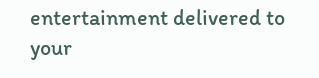entertainment delivered to your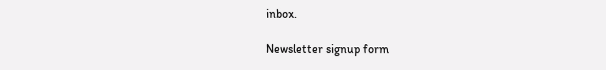inbox.

Newsletter signup form